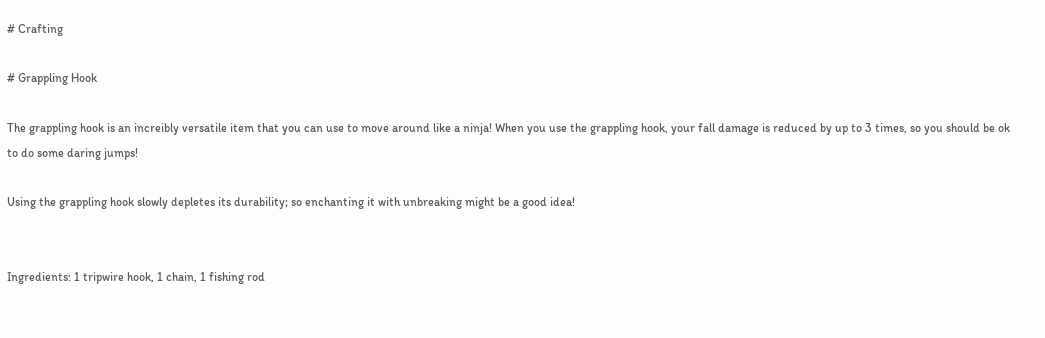# Crafting

# Grappling Hook

The grappling hook is an increibly versatile item that you can use to move around like a ninja! When you use the grappling hook, your fall damage is reduced by up to 3 times, so you should be ok to do some daring jumps!

Using the grappling hook slowly depletes its durability; so enchanting it with unbreaking might be a good idea!


Ingredients: 1 tripwire hook, 1 chain, 1 fishing rod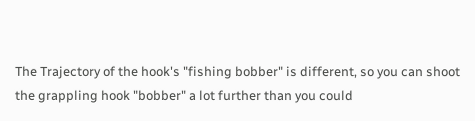The Trajectory of the hook's "fishing bobber" is different, so you can shoot the grappling hook "bobber" a lot further than you could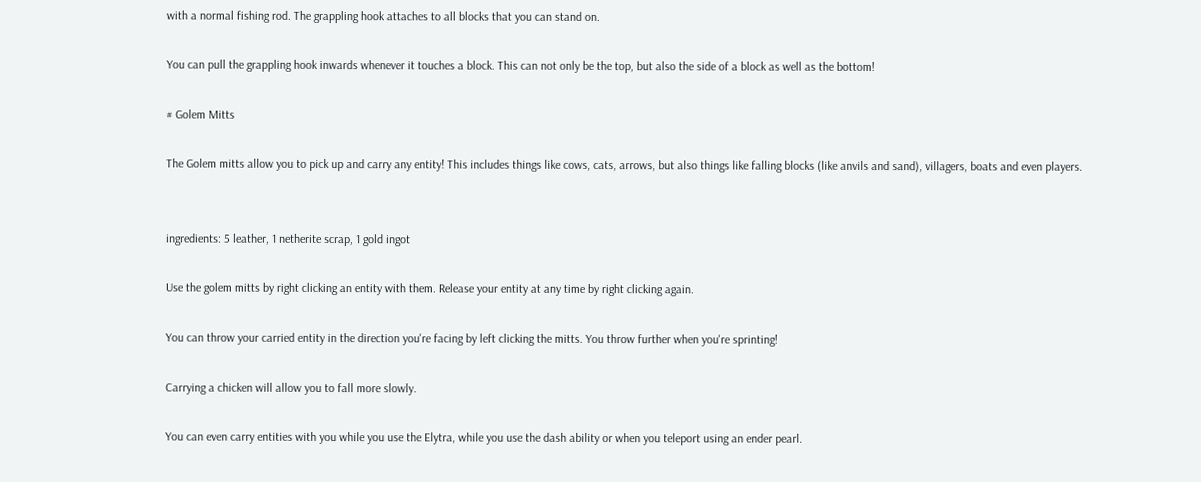with a normal fishing rod. The grappling hook attaches to all blocks that you can stand on.

You can pull the grappling hook inwards whenever it touches a block. This can not only be the top, but also the side of a block as well as the bottom!

# Golem Mitts

The Golem mitts allow you to pick up and carry any entity! This includes things like cows, cats, arrows, but also things like falling blocks (like anvils and sand), villagers, boats and even players.


ingredients: 5 leather, 1 netherite scrap, 1 gold ingot

Use the golem mitts by right clicking an entity with them. Release your entity at any time by right clicking again.

You can throw your carried entity in the direction you're facing by left clicking the mitts. You throw further when you're sprinting!

Carrying a chicken will allow you to fall more slowly.

You can even carry entities with you while you use the Elytra, while you use the dash ability or when you teleport using an ender pearl.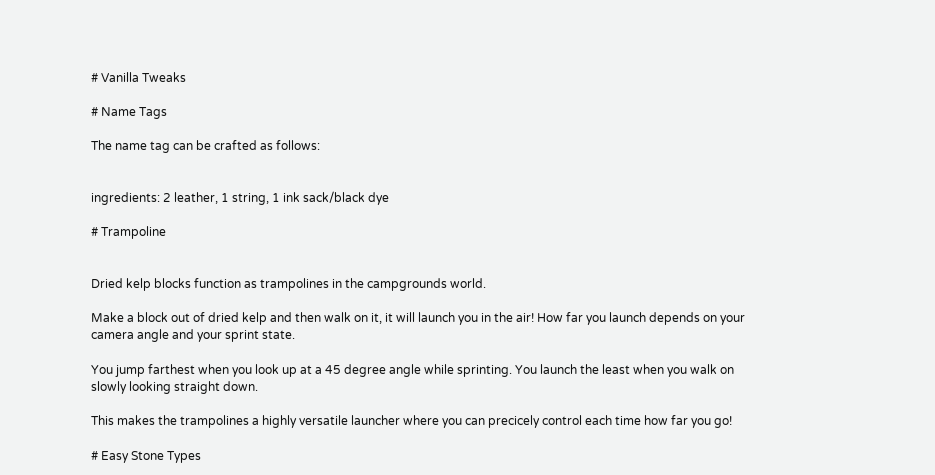# Vanilla Tweaks

# Name Tags

The name tag can be crafted as follows:


ingredients: 2 leather, 1 string, 1 ink sack/black dye

# Trampoline


Dried kelp blocks function as trampolines in the campgrounds world.

Make a block out of dried kelp and then walk on it, it will launch you in the air! How far you launch depends on your camera angle and your sprint state.

You jump farthest when you look up at a 45 degree angle while sprinting. You launch the least when you walk on slowly looking straight down.

This makes the trampolines a highly versatile launcher where you can precicely control each time how far you go!

# Easy Stone Types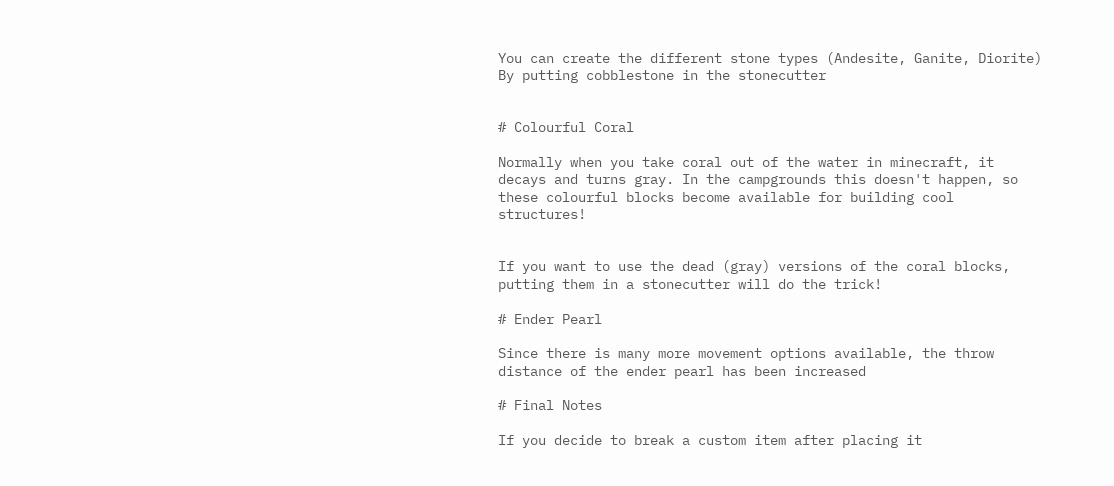You can create the different stone types (Andesite, Ganite, Diorite) By putting cobblestone in the stonecutter


# Colourful Coral

Normally when you take coral out of the water in minecraft, it decays and turns gray. In the campgrounds this doesn't happen, so these colourful blocks become available for building cool structures!


If you want to use the dead (gray) versions of the coral blocks, putting them in a stonecutter will do the trick!

# Ender Pearl

Since there is many more movement options available, the throw distance of the ender pearl has been increased

# Final Notes

If you decide to break a custom item after placing it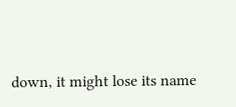down, it might lose its name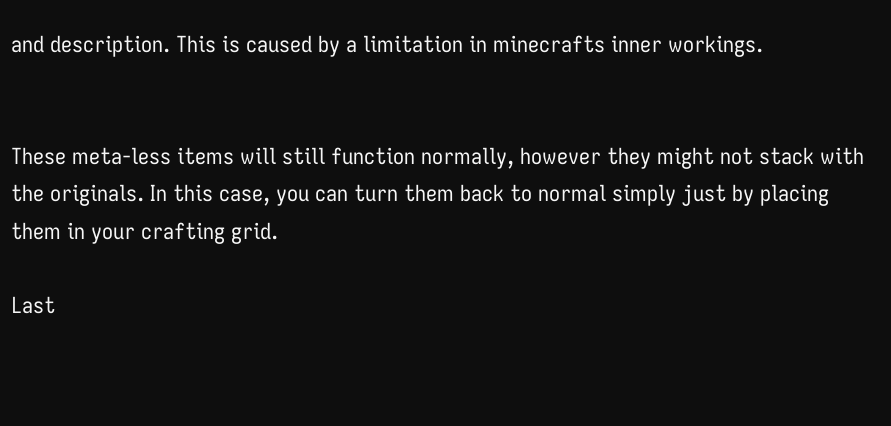and description. This is caused by a limitation in minecrafts inner workings.


These meta-less items will still function normally, however they might not stack with the originals. In this case, you can turn them back to normal simply just by placing them in your crafting grid.

Last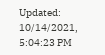Updated: 10/14/2021, 5:04:23 PM